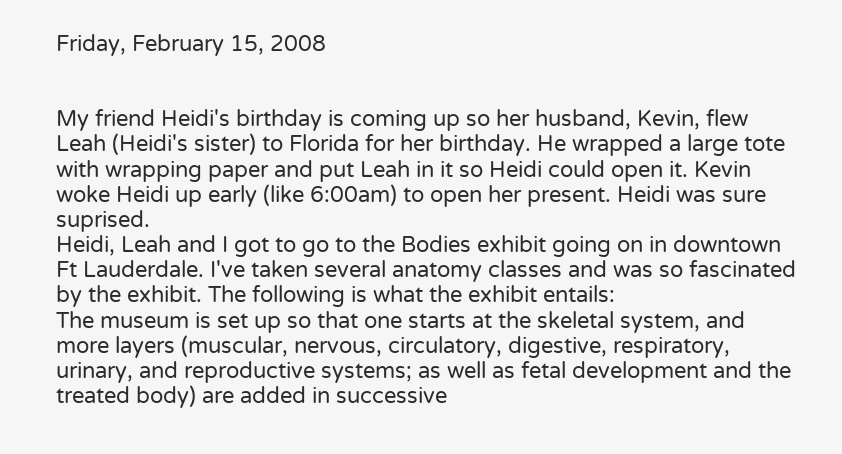Friday, February 15, 2008


My friend Heidi's birthday is coming up so her husband, Kevin, flew Leah (Heidi's sister) to Florida for her birthday. He wrapped a large tote with wrapping paper and put Leah in it so Heidi could open it. Kevin woke Heidi up early (like 6:00am) to open her present. Heidi was sure suprised.
Heidi, Leah and I got to go to the Bodies exhibit going on in downtown Ft Lauderdale. I've taken several anatomy classes and was so fascinated by the exhibit. The following is what the exhibit entails:
The museum is set up so that one starts at the skeletal system, and more layers (muscular, nervous, circulatory, digestive, respiratory, urinary, and reproductive systems; as well as fetal development and the treated body) are added in successive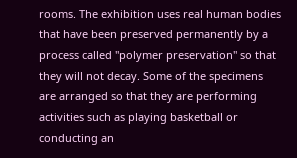rooms. The exhibition uses real human bodies that have been preserved permanently by a process called "polymer preservation" so that they will not decay. Some of the specimens are arranged so that they are performing activities such as playing basketball or conducting an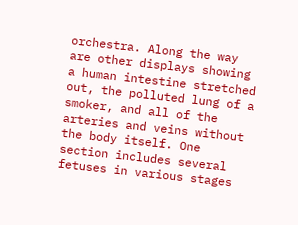orchestra. Along the way are other displays showing a human intestine stretched out, the polluted lung of a smoker, and all of the arteries and veins without the body itself. One section includes several fetuses in various stages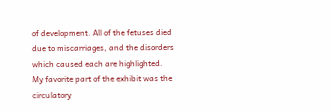of development. All of the fetuses died due to miscarriages, and the disorders which caused each are highlighted.
My favorite part of the exhibit was the circulatory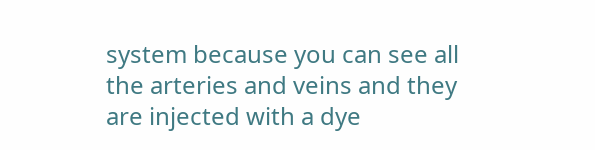system because you can see all the arteries and veins and they are injected with a dye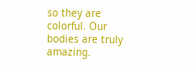so they are colorful. Our bodies are truly amazing.